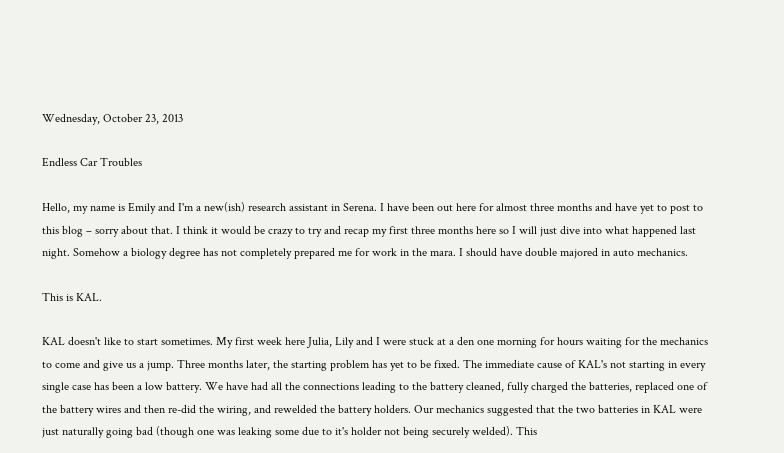Wednesday, October 23, 2013

Endless Car Troubles

Hello, my name is Emily and I'm a new(ish) research assistant in Serena. I have been out here for almost three months and have yet to post to this blog – sorry about that. I think it would be crazy to try and recap my first three months here so I will just dive into what happened last night. Somehow a biology degree has not completely prepared me for work in the mara. I should have double majored in auto mechanics.

This is KAL.

KAL doesn't like to start sometimes. My first week here Julia, Lily and I were stuck at a den one morning for hours waiting for the mechanics to come and give us a jump. Three months later, the starting problem has yet to be fixed. The immediate cause of KAL's not starting in every single case has been a low battery. We have had all the connections leading to the battery cleaned, fully charged the batteries, replaced one of the battery wires and then re-did the wiring, and rewelded the battery holders. Our mechanics suggested that the two batteries in KAL were just naturally going bad (though one was leaking some due to it's holder not being securely welded). This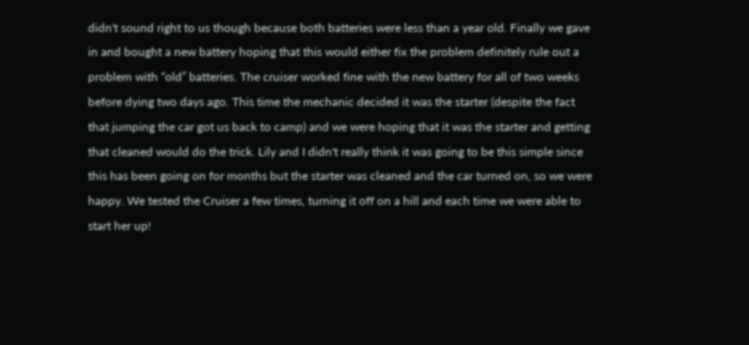didn't sound right to us though because both batteries were less than a year old. Finally we gave in and bought a new battery hoping that this would either fix the problem definitely rule out a problem with “old” batteries. The cruiser worked fine with the new battery for all of two weeks before dying two days ago. This time the mechanic decided it was the starter (despite the fact that jumping the car got us back to camp) and we were hoping that it was the starter and getting that cleaned would do the trick. Lily and I didn't really think it was going to be this simple since this has been going on for months but the starter was cleaned and the car turned on, so we were happy. We tested the Cruiser a few times, turning it off on a hill and each time we were able to start her up!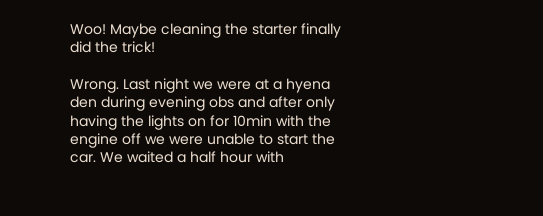Woo! Maybe cleaning the starter finally did the trick!

Wrong. Last night we were at a hyena den during evening obs and after only having the lights on for 10min with the engine off we were unable to start the car. We waited a half hour with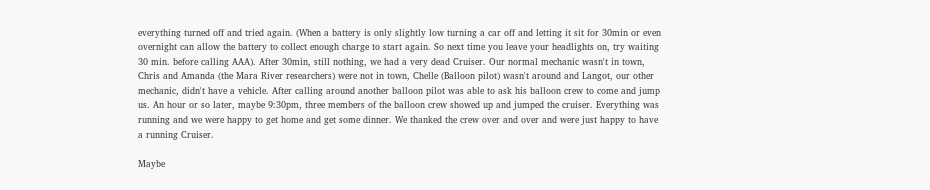everything turned off and tried again. (When a battery is only slightly low turning a car off and letting it sit for 30min or even overnight can allow the battery to collect enough charge to start again. So next time you leave your headlights on, try waiting 30 min. before calling AAA). After 30min, still nothing, we had a very dead Cruiser. Our normal mechanic wasn't in town, Chris and Amanda (the Mara River researchers) were not in town, Chelle (Balloon pilot) wasn't around and Langot, our other mechanic, didn't have a vehicle. After calling around another balloon pilot was able to ask his balloon crew to come and jump us. An hour or so later, maybe 9:30pm, three members of the balloon crew showed up and jumped the cruiser. Everything was running and we were happy to get home and get some dinner. We thanked the crew over and over and were just happy to have a running Cruiser.

Maybe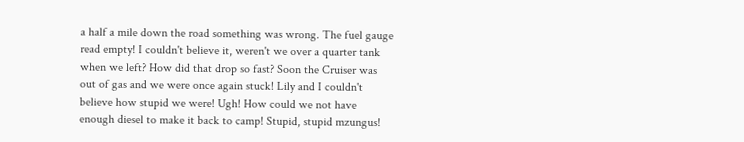a half a mile down the road something was wrong. The fuel gauge read empty! I couldn't believe it, weren't we over a quarter tank when we left? How did that drop so fast? Soon the Cruiser was out of gas and we were once again stuck! Lily and I couldn't believe how stupid we were! Ugh! How could we not have enough diesel to make it back to camp! Stupid, stupid mzungus!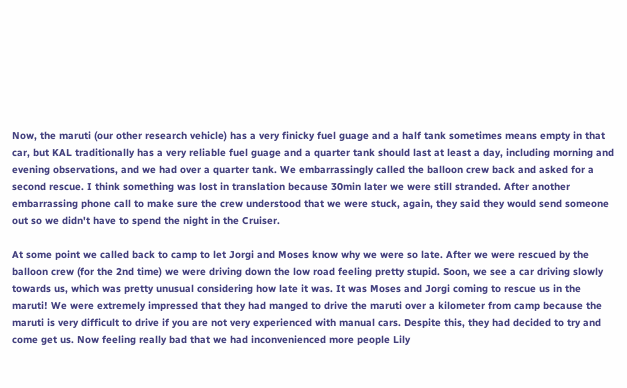Now, the maruti (our other research vehicle) has a very finicky fuel guage and a half tank sometimes means empty in that car, but KAL traditionally has a very reliable fuel guage and a quarter tank should last at least a day, including morning and evening observations, and we had over a quarter tank. We embarrassingly called the balloon crew back and asked for a second rescue. I think something was lost in translation because 30min later we were still stranded. After another embarrassing phone call to make sure the crew understood that we were stuck, again, they said they would send someone out so we didn't have to spend the night in the Cruiser.

At some point we called back to camp to let Jorgi and Moses know why we were so late. After we were rescued by the balloon crew (for the 2nd time) we were driving down the low road feeling pretty stupid. Soon, we see a car driving slowly towards us, which was pretty unusual considering how late it was. It was Moses and Jorgi coming to rescue us in the maruti! We were extremely impressed that they had manged to drive the maruti over a kilometer from camp because the maruti is very difficult to drive if you are not very experienced with manual cars. Despite this, they had decided to try and come get us. Now feeling really bad that we had inconvenienced more people Lily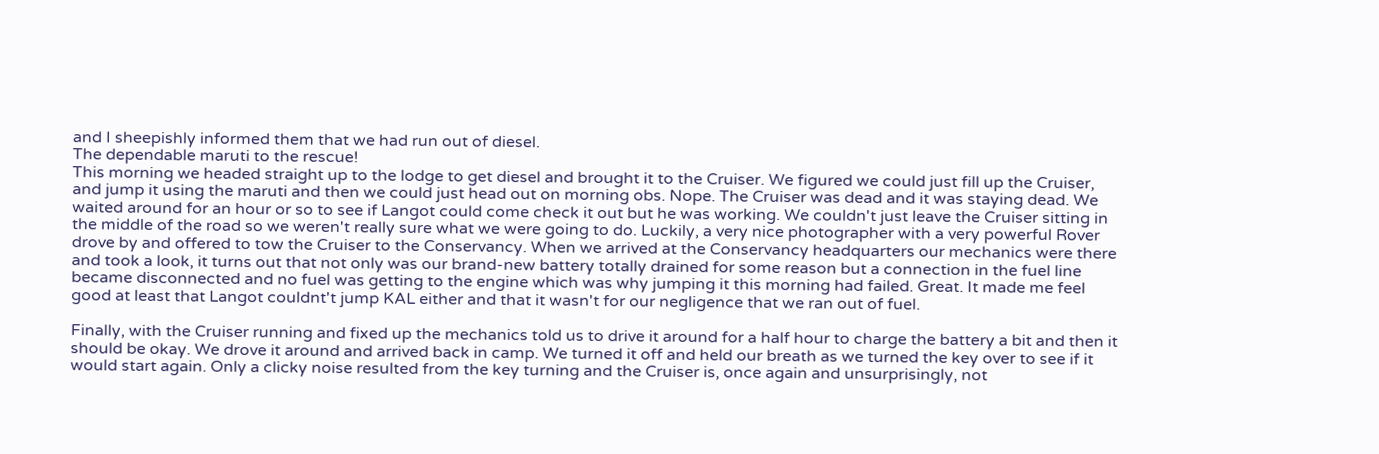and I sheepishly informed them that we had run out of diesel.
The dependable maruti to the rescue!
This morning we headed straight up to the lodge to get diesel and brought it to the Cruiser. We figured we could just fill up the Cruiser, and jump it using the maruti and then we could just head out on morning obs. Nope. The Cruiser was dead and it was staying dead. We waited around for an hour or so to see if Langot could come check it out but he was working. We couldn't just leave the Cruiser sitting in the middle of the road so we weren't really sure what we were going to do. Luckily, a very nice photographer with a very powerful Rover drove by and offered to tow the Cruiser to the Conservancy. When we arrived at the Conservancy headquarters our mechanics were there and took a look, it turns out that not only was our brand-new battery totally drained for some reason but a connection in the fuel line became disconnected and no fuel was getting to the engine which was why jumping it this morning had failed. Great. It made me feel good at least that Langot couldnt't jump KAL either and that it wasn't for our negligence that we ran out of fuel.

Finally, with the Cruiser running and fixed up the mechanics told us to drive it around for a half hour to charge the battery a bit and then it should be okay. We drove it around and arrived back in camp. We turned it off and held our breath as we turned the key over to see if it would start again. Only a clicky noise resulted from the key turning and the Cruiser is, once again and unsurprisingly, not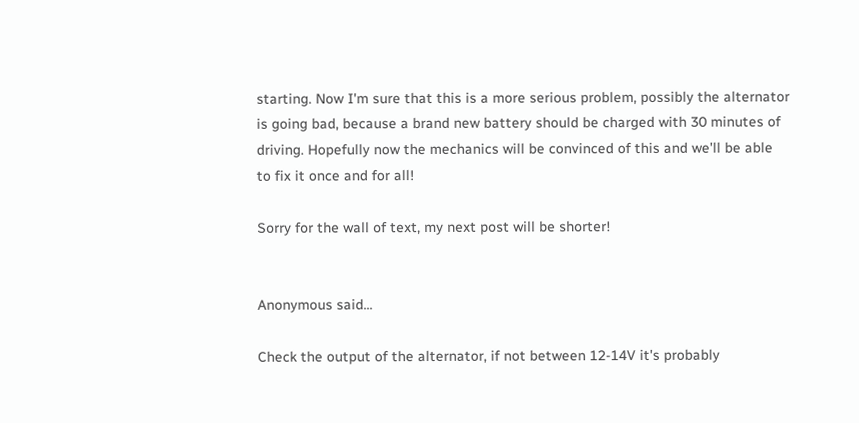starting. Now I'm sure that this is a more serious problem, possibly the alternator is going bad, because a brand new battery should be charged with 30 minutes of driving. Hopefully now the mechanics will be convinced of this and we'll be able to fix it once and for all!

Sorry for the wall of text, my next post will be shorter!


Anonymous said...

Check the output of the alternator, if not between 12-14V it's probably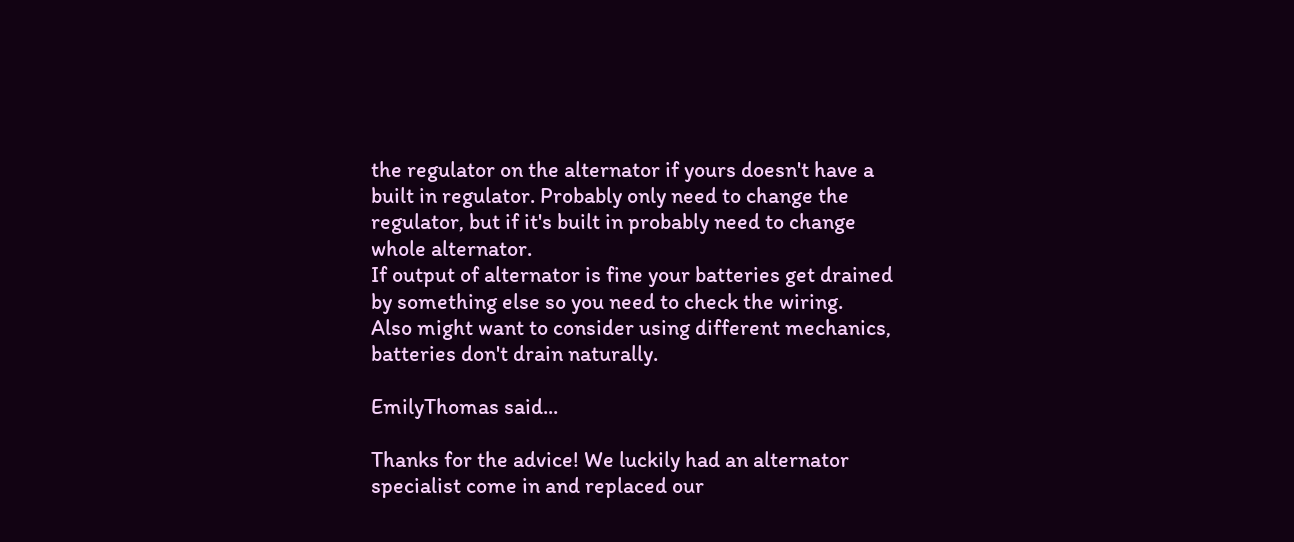the regulator on the alternator if yours doesn't have a built in regulator. Probably only need to change the regulator, but if it's built in probably need to change whole alternator.
If output of alternator is fine your batteries get drained by something else so you need to check the wiring.
Also might want to consider using different mechanics, batteries don't drain naturally.

EmilyThomas said...

Thanks for the advice! We luckily had an alternator specialist come in and replaced our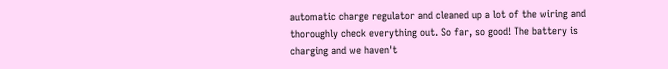automatic charge regulator and cleaned up a lot of the wiring and thoroughly check everything out. So far, so good! The battery is charging and we haven't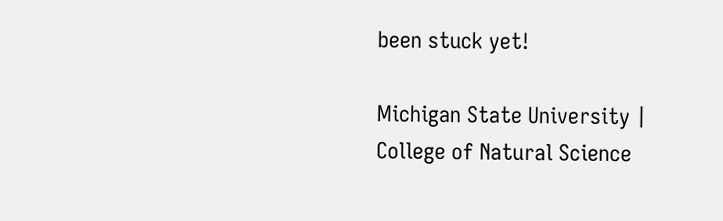been stuck yet!

Michigan State University | College of Natural Science